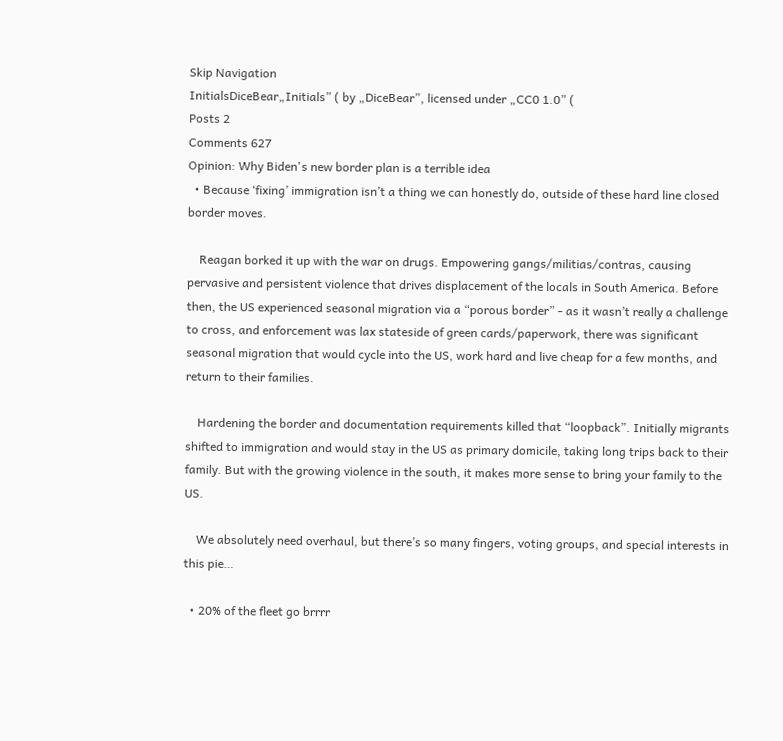Skip Navigation
InitialsDiceBear„Initials” ( by „DiceBear”, licensed under „CC0 1.0” (
Posts 2
Comments 627
Opinion: Why Biden's new border plan is a terrible idea
  • Because ‘fixing’ immigration isn’t a thing we can honestly do, outside of these hard line closed border moves.

    Reagan borked it up with the war on drugs. Empowering gangs/militias/contras, causing pervasive and persistent violence that drives displacement of the locals in South America. Before then, the US experienced seasonal migration via a “porous border” - as it wasn’t really a challenge to cross, and enforcement was lax stateside of green cards/paperwork, there was significant seasonal migration that would cycle into the US, work hard and live cheap for a few months, and return to their families.

    Hardening the border and documentation requirements killed that “loopback”. Initially migrants shifted to immigration and would stay in the US as primary domicile, taking long trips back to their family. But with the growing violence in the south, it makes more sense to bring your family to the US.

    We absolutely need overhaul, but there’s so many fingers, voting groups, and special interests in this pie…

  • 20% of the fleet go brrrr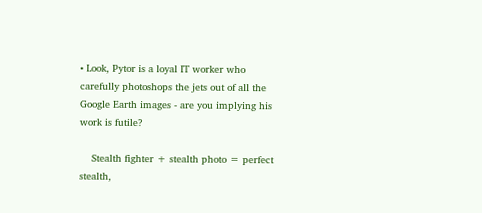• Look, Pytor is a loyal IT worker who carefully photoshops the jets out of all the Google Earth images - are you implying his work is futile?

    Stealth fighter + stealth photo = perfect stealth,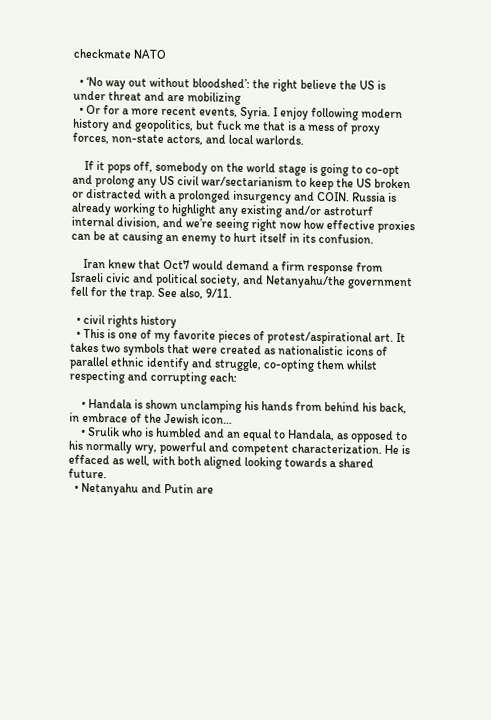checkmate NATO

  • ‘No way out without bloodshed’: the right believe the US is under threat and are mobilizing
  • Or for a more recent events, Syria. I enjoy following modern history and geopolitics, but fuck me that is a mess of proxy forces, non-state actors, and local warlords.

    If it pops off, somebody on the world stage is going to co-opt and prolong any US civil war/sectarianism to keep the US broken or distracted with a prolonged insurgency and COIN. Russia is already working to highlight any existing and/or astroturf internal division, and we’re seeing right now how effective proxies can be at causing an enemy to hurt itself in its confusion.

    Iran knew that Oct7 would demand a firm response from Israeli civic and political society, and Netanyahu/the government fell for the trap. See also, 9/11.

  • civil rights history
  • This is one of my favorite pieces of protest/aspirational art. It takes two symbols that were created as nationalistic icons of parallel ethnic identify and struggle, co-opting them whilst respecting and corrupting each:

    • Handala is shown unclamping his hands from behind his back, in embrace of the Jewish icon…
    • Srulik who is humbled and an equal to Handala, as opposed to his normally wry, powerful and competent characterization. He is effaced as well, with both aligned looking towards a shared future.
  • Netanyahu and Putin are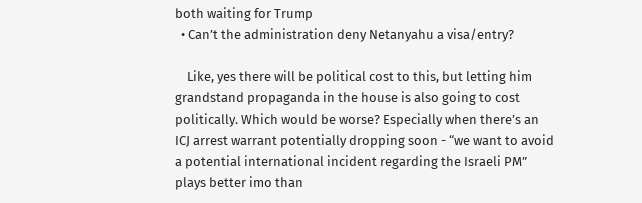both waiting for Trump
  • Can’t the administration deny Netanyahu a visa/entry?

    Like, yes there will be political cost to this, but letting him grandstand propaganda in the house is also going to cost politically. Which would be worse? Especially when there’s an ICJ arrest warrant potentially dropping soon - “we want to avoid a potential international incident regarding the Israeli PM” plays better imo than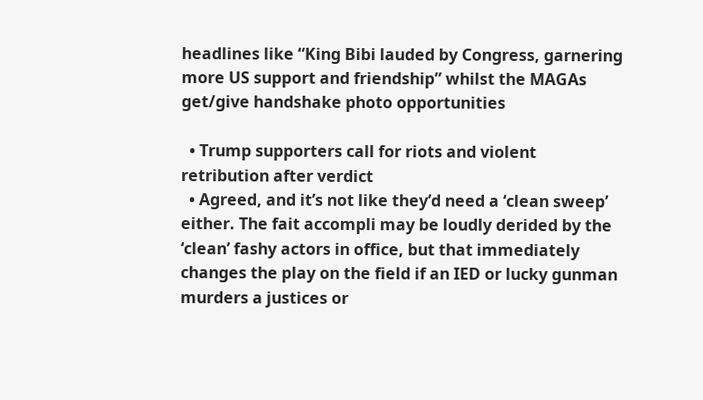headlines like “King Bibi lauded by Congress, garnering more US support and friendship” whilst the MAGAs get/give handshake photo opportunities

  • Trump supporters call for riots and violent retribution after verdict
  • Agreed, and it’s not like they’d need a ‘clean sweep’ either. The fait accompli may be loudly derided by the ‘clean’ fashy actors in office, but that immediately changes the play on the field if an IED or lucky gunman murders a justices or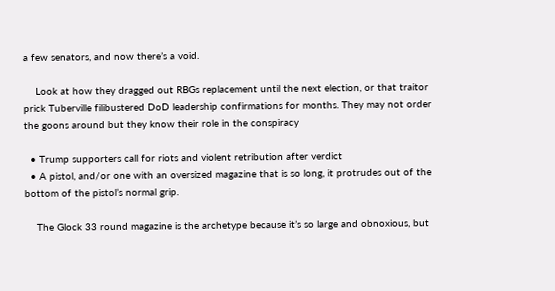a few senators, and now there’s a void.

    Look at how they dragged out RBGs replacement until the next election, or that traitor prick Tuberville filibustered DoD leadership confirmations for months. They may not order the goons around but they know their role in the conspiracy

  • Trump supporters call for riots and violent retribution after verdict
  • A pistol, and/or one with an oversized magazine that is so long, it protrudes out of the bottom of the pistol’s normal grip.

    The Glock 33 round magazine is the archetype because it’s so large and obnoxious, but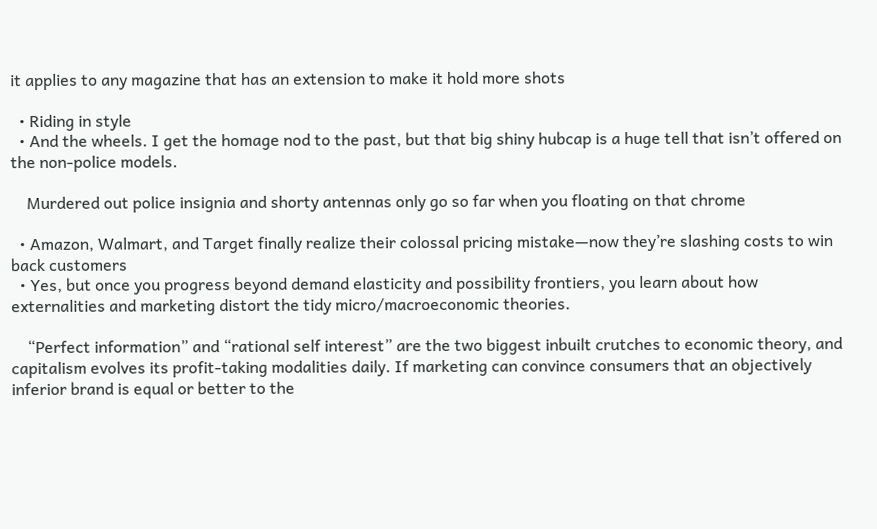it applies to any magazine that has an extension to make it hold more shots

  • Riding in style
  • And the wheels. I get the homage nod to the past, but that big shiny hubcap is a huge tell that isn’t offered on the non-police models.

    Murdered out police insignia and shorty antennas only go so far when you floating on that chrome

  • Amazon, Walmart, and Target finally realize their colossal pricing mistake—now they’re slashing costs to win back customers
  • Yes, but once you progress beyond demand elasticity and possibility frontiers, you learn about how externalities and marketing distort the tidy micro/macroeconomic theories.

    “Perfect information” and “rational self interest” are the two biggest inbuilt crutches to economic theory, and capitalism evolves its profit-taking modalities daily. If marketing can convince consumers that an objectively inferior brand is equal or better to the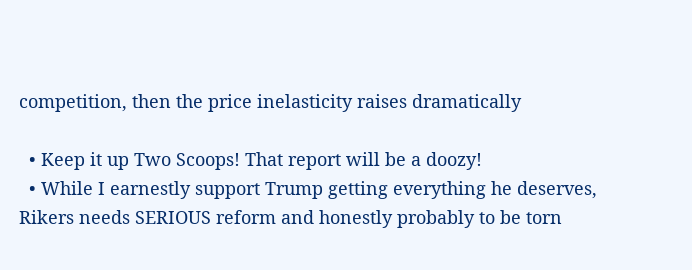competition, then the price inelasticity raises dramatically

  • Keep it up Two Scoops! That report will be a doozy!
  • While I earnestly support Trump getting everything he deserves, Rikers needs SERIOUS reform and honestly probably to be torn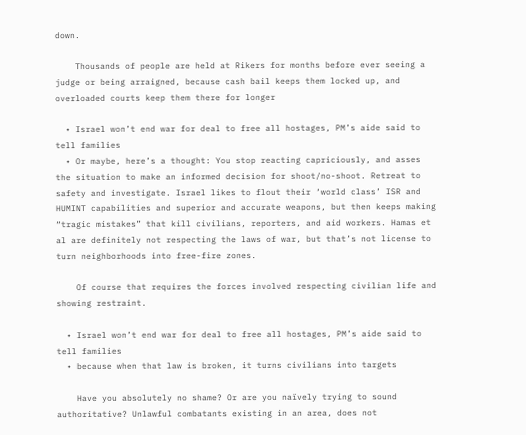down.

    Thousands of people are held at Rikers for months before ever seeing a judge or being arraigned, because cash bail keeps them locked up, and overloaded courts keep them there for longer

  • Israel won’t end war for deal to free all hostages, PM’s aide said to tell families
  • Or maybe, here’s a thought: You stop reacting capriciously, and asses the situation to make an informed decision for shoot/no-shoot. Retreat to safety and investigate. Israel likes to flout their ‘world class’ ISR and HUMINT capabilities and superior and accurate weapons, but then keeps making “tragic mistakes” that kill civilians, reporters, and aid workers. Hamas et al are definitely not respecting the laws of war, but that’s not license to turn neighborhoods into free-fire zones.

    Of course that requires the forces involved respecting civilian life and showing restraint.

  • Israel won’t end war for deal to free all hostages, PM’s aide said to tell families
  • because when that law is broken, it turns civilians into targets

    Have you absolutely no shame? Or are you naïvely trying to sound authoritative? Unlawful combatants existing in an area, does not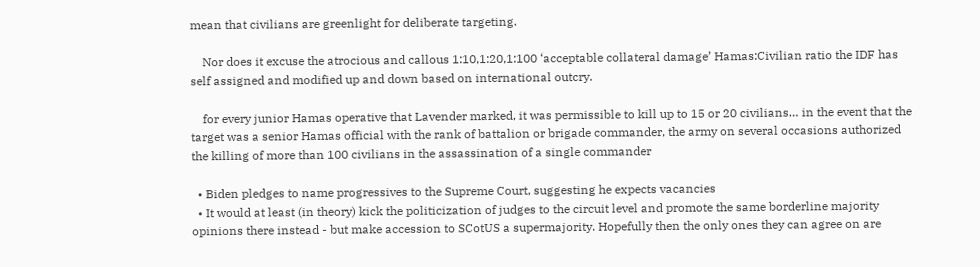mean that civilians are greenlight for deliberate targeting.

    Nor does it excuse the atrocious and callous 1:10,1:20,1:100 ‘acceptable collateral damage’ Hamas:Civilian ratio the IDF has self assigned and modified up and down based on international outcry.

    for every junior Hamas operative that Lavender marked, it was permissible to kill up to 15 or 20 civilians… in the event that the target was a senior Hamas official with the rank of battalion or brigade commander, the army on several occasions authorized the killing of more than 100 civilians in the assassination of a single commander

  • Biden pledges to name progressives to the Supreme Court, suggesting he expects vacancies
  • It would at least (in theory) kick the politicization of judges to the circuit level and promote the same borderline majority opinions there instead - but make accession to SCotUS a supermajority. Hopefully then the only ones they can agree on are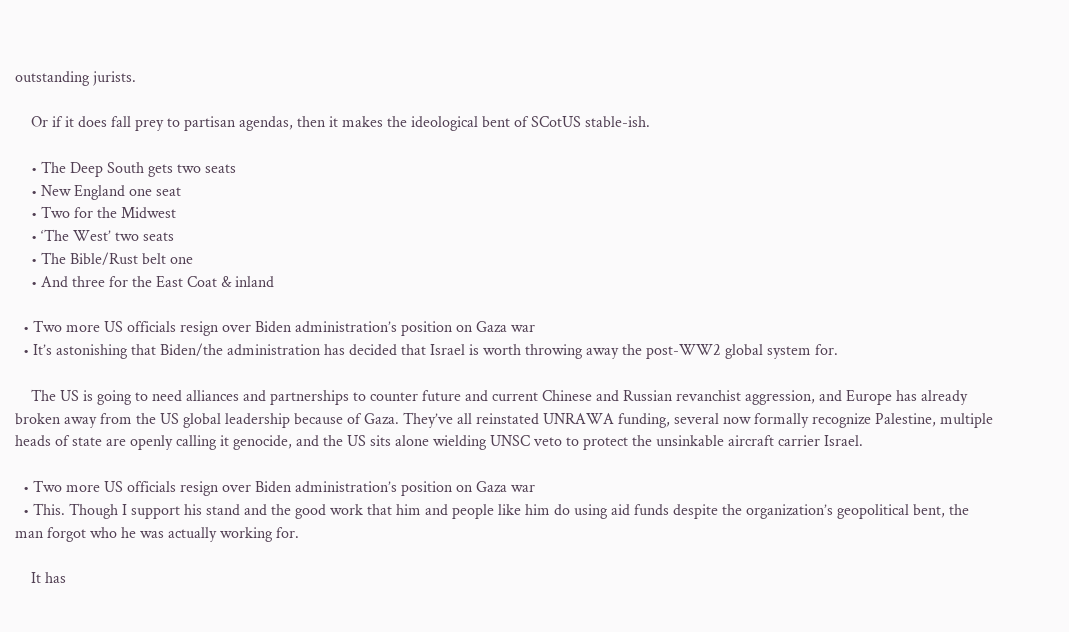outstanding jurists.

    Or if it does fall prey to partisan agendas, then it makes the ideological bent of SCotUS stable-ish.

    • The Deep South gets two seats
    • New England one seat
    • Two for the Midwest
    • ‘The West’ two seats
    • The Bible/Rust belt one
    • And three for the East Coat & inland

  • Two more US officials resign over Biden administration’s position on Gaza war
  • It’s astonishing that Biden/the administration has decided that Israel is worth throwing away the post-WW2 global system for.

    The US is going to need alliances and partnerships to counter future and current Chinese and Russian revanchist aggression, and Europe has already broken away from the US global leadership because of Gaza. They’ve all reinstated UNRAWA funding, several now formally recognize Palestine, multiple heads of state are openly calling it genocide, and the US sits alone wielding UNSC veto to protect the unsinkable aircraft carrier Israel.

  • Two more US officials resign over Biden administration’s position on Gaza war
  • This. Though I support his stand and the good work that him and people like him do using aid funds despite the organization’s geopolitical bent, the man forgot who he was actually working for.

    It has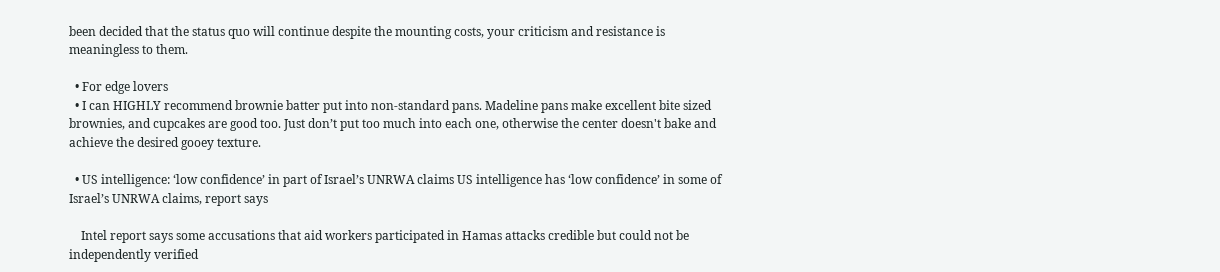been decided that the status quo will continue despite the mounting costs, your criticism and resistance is meaningless to them.

  • For edge lovers
  • I can HIGHLY recommend brownie batter put into non-standard pans. Madeline pans make excellent bite sized brownies, and cupcakes are good too. Just don’t put too much into each one, otherwise the center doesn't bake and achieve the desired gooey texture.

  • US intelligence: ‘low confidence’ in part of Israel’s UNRWA claims US intelligence has ‘low confidence’ in some of Israel’s UNRWA claims, report says

    Intel report says some accusations that aid workers participated in Hamas attacks credible but could not be independently verified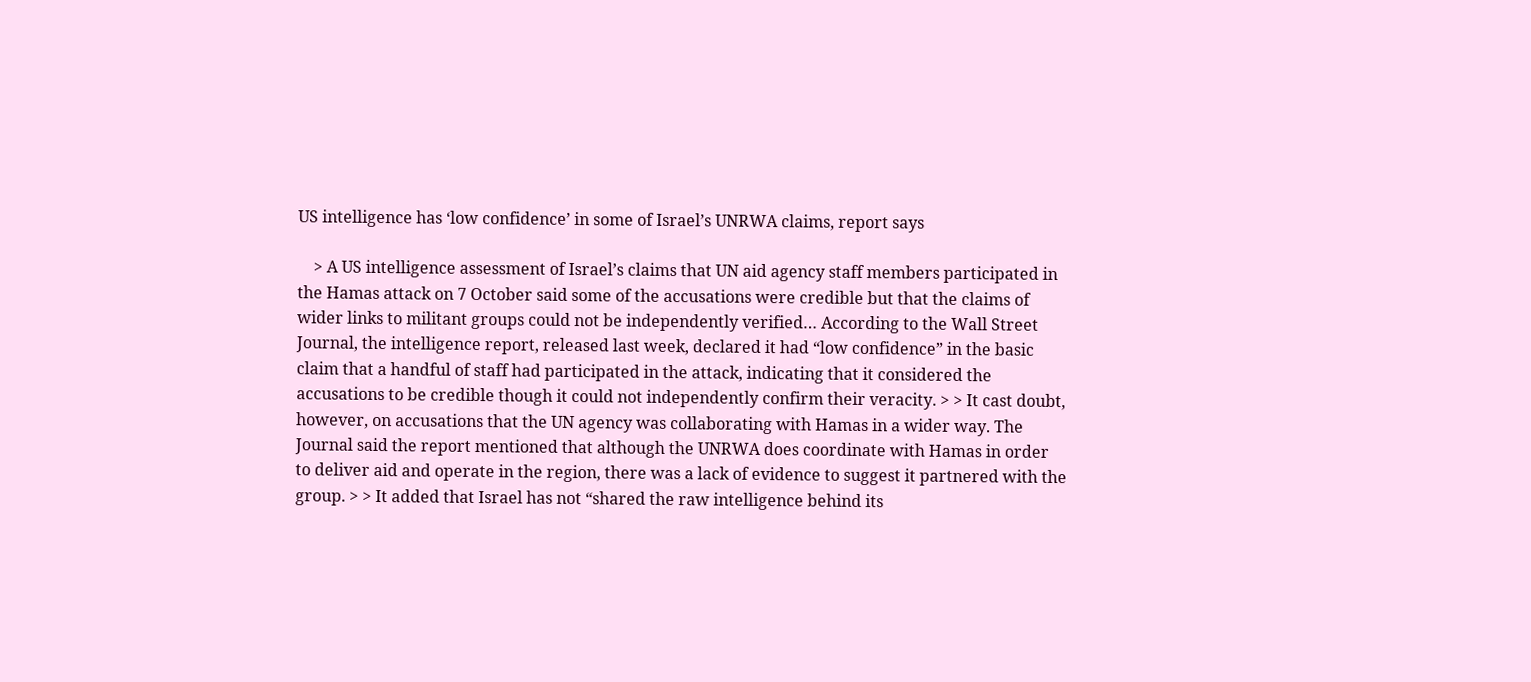US intelligence has ‘low confidence’ in some of Israel’s UNRWA claims, report says

    > A US intelligence assessment of Israel’s claims that UN aid agency staff members participated in the Hamas attack on 7 October said some of the accusations were credible but that the claims of wider links to militant groups could not be independently verified… According to the Wall Street Journal, the intelligence report, released last week, declared it had “low confidence” in the basic claim that a handful of staff had participated in the attack, indicating that it considered the accusations to be credible though it could not independently confirm their veracity. > > It cast doubt, however, on accusations that the UN agency was collaborating with Hamas in a wider way. The Journal said the report mentioned that although the UNRWA does coordinate with Hamas in order to deliver aid and operate in the region, there was a lack of evidence to suggest it partnered with the group. > > It added that Israel has not “shared the raw intelligence behind its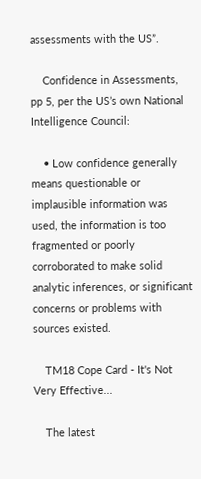assessments with the US”.

    Confidence in Assessments, pp 5, per the US’s own National Intelligence Council:

    • Low confidence generally means questionable or implausible information was used, the information is too fragmented or poorly corroborated to make solid analytic inferences, or significant concerns or problems with sources existed.

    TM18 Cope Card - It's Not Very Effective...

    The latest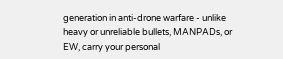generation in anti-drone warfare - unlike heavy or unreliable bullets, MANPADs, or EW, carry your personal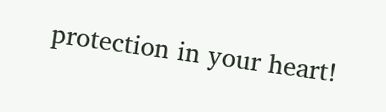protection in your heart!